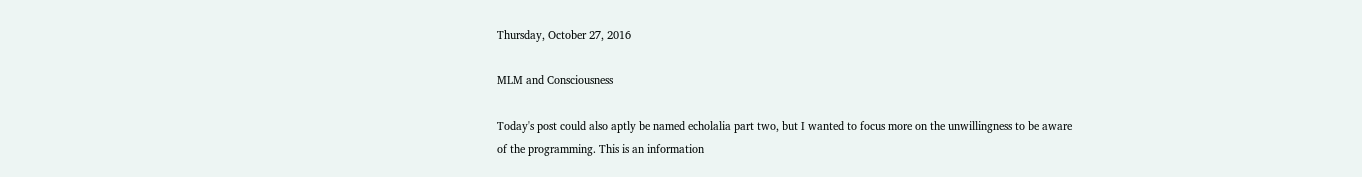Thursday, October 27, 2016

MLM and Consciousness

Today's post could also aptly be named echolalia part two, but I wanted to focus more on the unwillingness to be aware of the programming. This is an information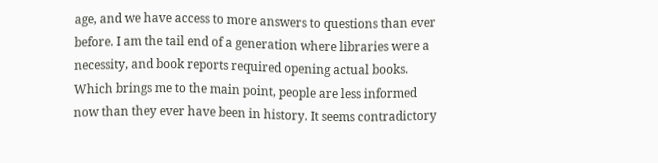age, and we have access to more answers to questions than ever before. I am the tail end of a generation where libraries were a necessity, and book reports required opening actual books. Which brings me to the main point, people are less informed now than they ever have been in history. It seems contradictory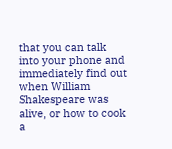that you can talk into your phone and immediately find out when William Shakespeare was alive, or how to cook a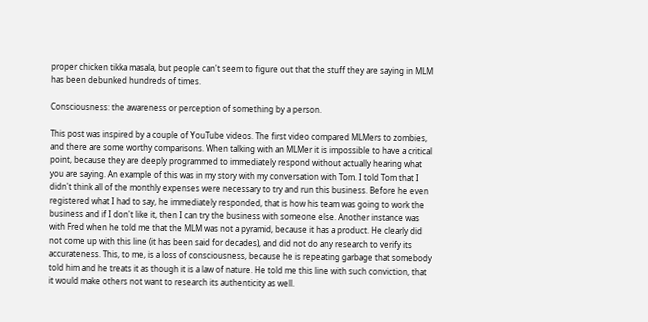proper chicken tikka masala, but people can't seem to figure out that the stuff they are saying in MLM has been debunked hundreds of times.

Consciousness: the awareness or perception of something by a person.

This post was inspired by a couple of YouTube videos. The first video compared MLMers to zombies, and there are some worthy comparisons. When talking with an MLMer it is impossible to have a critical point, because they are deeply programmed to immediately respond without actually hearing what you are saying. An example of this was in my story with my conversation with Tom. I told Tom that I didn't think all of the monthly expenses were necessary to try and run this business. Before he even registered what I had to say, he immediately responded, that is how his team was going to work the business and if I don't like it, then I can try the business with someone else. Another instance was with Fred when he told me that the MLM was not a pyramid, because it has a product. He clearly did not come up with this line (it has been said for decades), and did not do any research to verify its accurateness. This, to me, is a loss of consciousness, because he is repeating garbage that somebody told him and he treats it as though it is a law of nature. He told me this line with such conviction, that it would make others not want to research its authenticity as well.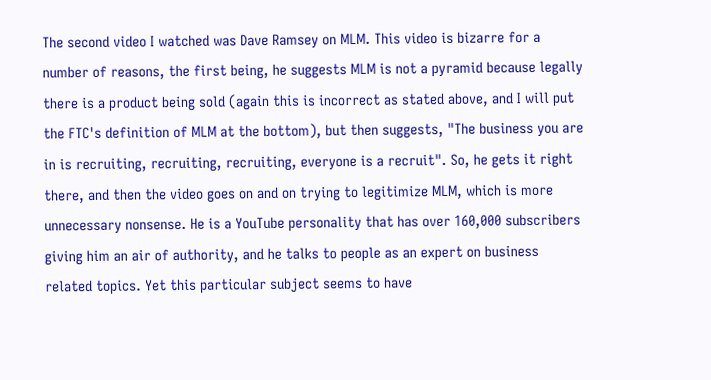The second video I watched was Dave Ramsey on MLM. This video is bizarre for a number of reasons, the first being, he suggests MLM is not a pyramid because legally there is a product being sold (again this is incorrect as stated above, and I will put the FTC's definition of MLM at the bottom), but then suggests, "The business you are in is recruiting, recruiting, recruiting, everyone is a recruit". So, he gets it right there, and then the video goes on and on trying to legitimize MLM, which is more unnecessary nonsense. He is a YouTube personality that has over 160,000 subscribers giving him an air of authority, and he talks to people as an expert on business related topics. Yet this particular subject seems to have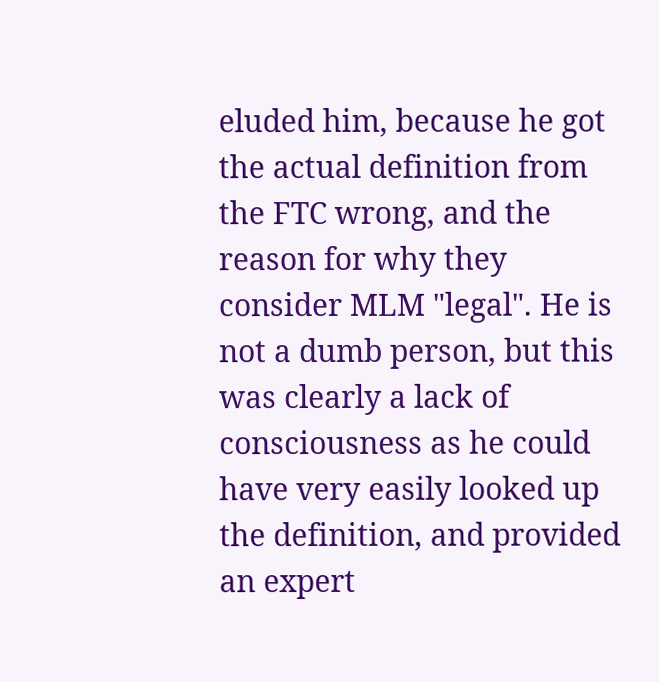eluded him, because he got the actual definition from the FTC wrong, and the reason for why they consider MLM "legal". He is not a dumb person, but this was clearly a lack of consciousness as he could have very easily looked up the definition, and provided an expert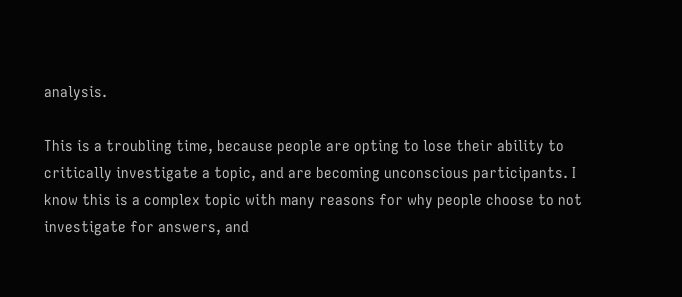analysis.

This is a troubling time, because people are opting to lose their ability to critically investigate a topic, and are becoming unconscious participants. I know this is a complex topic with many reasons for why people choose to not investigate for answers, and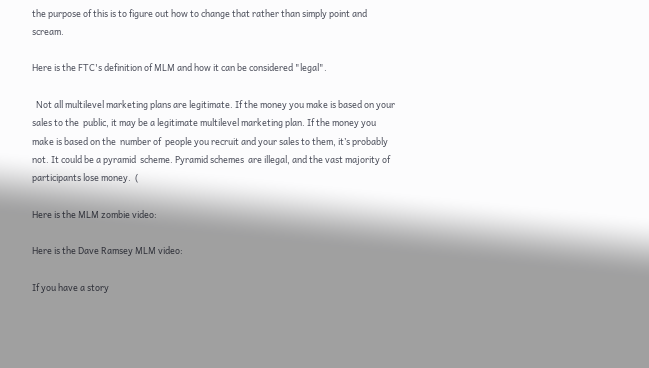the purpose of this is to figure out how to change that rather than simply point and scream.

Here is the FTC's definition of MLM and how it can be considered "legal".

  Not all multilevel marketing plans are legitimate. If the money you make is based on your sales to the  public, it may be a legitimate multilevel marketing plan. If the money you make is based on the  number of  people you recruit and your sales to them, it’s probably not. It could be a pyramid  scheme. Pyramid schemes  are illegal, and the vast majority of participants lose money.  (

Here is the MLM zombie video:

Here is the Dave Ramsey MLM video:

If you have a story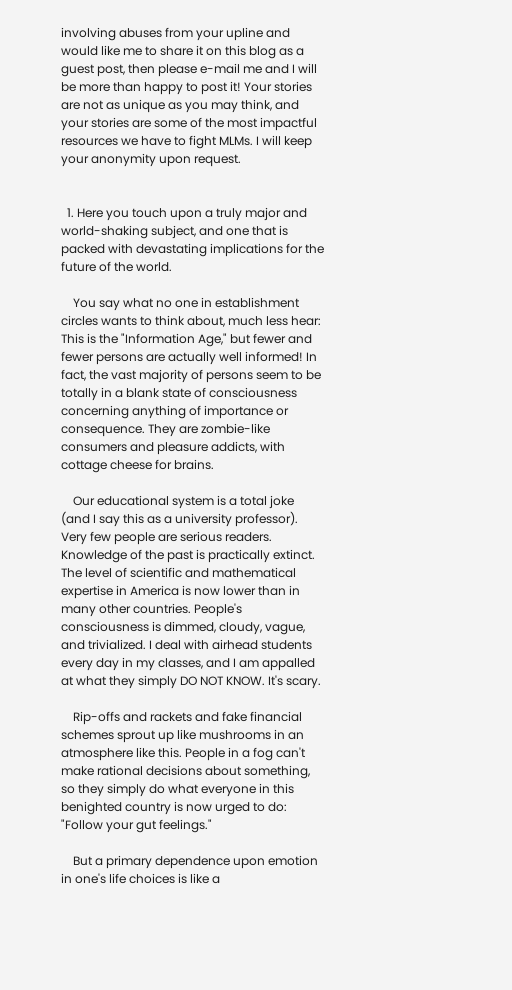involving abuses from your upline and would like me to share it on this blog as a guest post, then please e-mail me and I will be more than happy to post it! Your stories are not as unique as you may think, and your stories are some of the most impactful resources we have to fight MLMs. I will keep your anonymity upon request.


  1. Here you touch upon a truly major and world-shaking subject, and one that is packed with devastating implications for the future of the world.

    You say what no one in establishment circles wants to think about, much less hear: This is the "Information Age," but fewer and fewer persons are actually well informed! In fact, the vast majority of persons seem to be totally in a blank state of consciousness concerning anything of importance or consequence. They are zombie-like consumers and pleasure addicts, with cottage cheese for brains.

    Our educational system is a total joke (and I say this as a university professor). Very few people are serious readers. Knowledge of the past is practically extinct. The level of scientific and mathematical expertise in America is now lower than in many other countries. People's consciousness is dimmed, cloudy, vague, and trivialized. I deal with airhead students every day in my classes, and I am appalled at what they simply DO NOT KNOW. It's scary.

    Rip-offs and rackets and fake financial schemes sprout up like mushrooms in an atmosphere like this. People in a fog can't make rational decisions about something, so they simply do what everyone in this benighted country is now urged to do: "Follow your gut feelings."

    But a primary dependence upon emotion in one's life choices is like a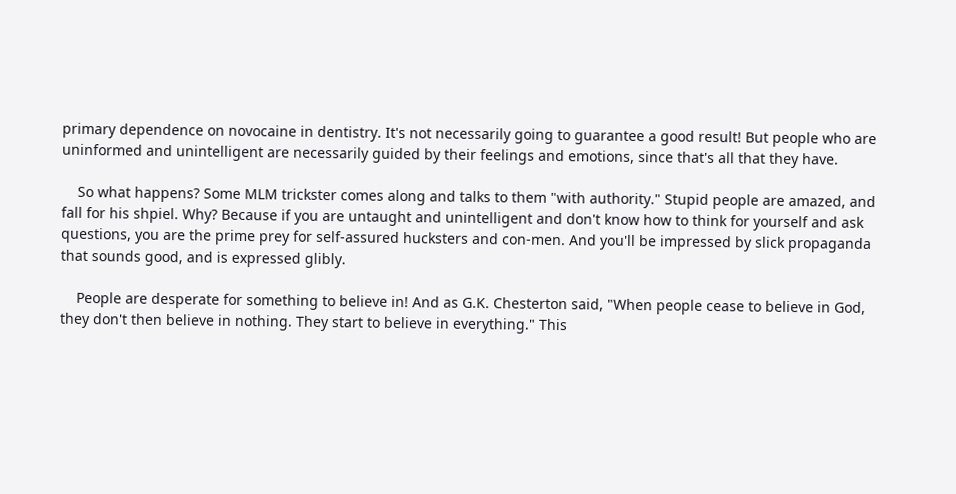primary dependence on novocaine in dentistry. It's not necessarily going to guarantee a good result! But people who are uninformed and unintelligent are necessarily guided by their feelings and emotions, since that's all that they have.

    So what happens? Some MLM trickster comes along and talks to them "with authority." Stupid people are amazed, and fall for his shpiel. Why? Because if you are untaught and unintelligent and don't know how to think for yourself and ask questions, you are the prime prey for self-assured hucksters and con-men. And you'll be impressed by slick propaganda that sounds good, and is expressed glibly.

    People are desperate for something to believe in! And as G.K. Chesterton said, "When people cease to believe in God, they don't then believe in nothing. They start to believe in everything." This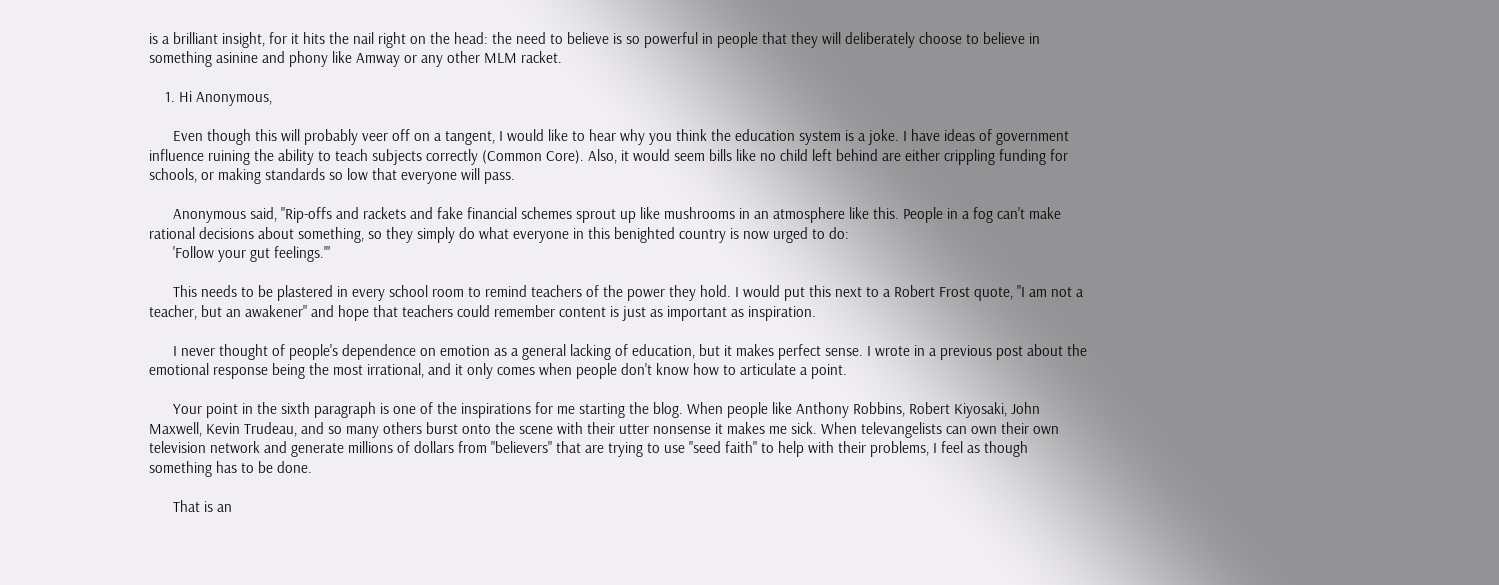is a brilliant insight, for it hits the nail right on the head: the need to believe is so powerful in people that they will deliberately choose to believe in something asinine and phony like Amway or any other MLM racket.

    1. Hi Anonymous,

      Even though this will probably veer off on a tangent, I would like to hear why you think the education system is a joke. I have ideas of government influence ruining the ability to teach subjects correctly (Common Core). Also, it would seem bills like no child left behind are either crippling funding for schools, or making standards so low that everyone will pass.

      Anonymous said, "Rip-offs and rackets and fake financial schemes sprout up like mushrooms in an atmosphere like this. People in a fog can't make rational decisions about something, so they simply do what everyone in this benighted country is now urged to do:
      'Follow your gut feelings.'"

      This needs to be plastered in every school room to remind teachers of the power they hold. I would put this next to a Robert Frost quote, "I am not a teacher, but an awakener" and hope that teachers could remember content is just as important as inspiration.

      I never thought of people's dependence on emotion as a general lacking of education, but it makes perfect sense. I wrote in a previous post about the emotional response being the most irrational, and it only comes when people don't know how to articulate a point.

      Your point in the sixth paragraph is one of the inspirations for me starting the blog. When people like Anthony Robbins, Robert Kiyosaki, John Maxwell, Kevin Trudeau, and so many others burst onto the scene with their utter nonsense it makes me sick. When televangelists can own their own television network and generate millions of dollars from "believers" that are trying to use "seed faith" to help with their problems, I feel as though something has to be done.

      That is an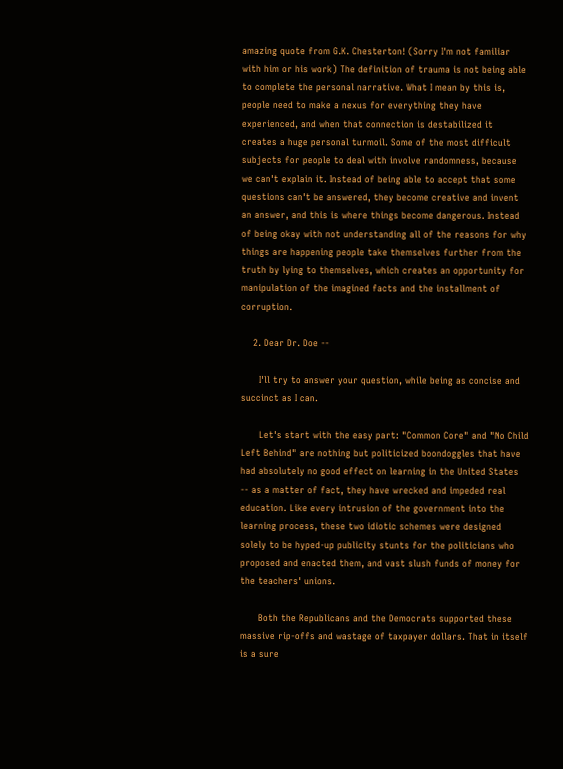amazing quote from G.K. Chesterton! (Sorry I'm not familiar with him or his work) The definition of trauma is not being able to complete the personal narrative. What I mean by this is, people need to make a nexus for everything they have experienced, and when that connection is destabilized it creates a huge personal turmoil. Some of the most difficult subjects for people to deal with involve randomness, because we can't explain it. Instead of being able to accept that some questions can't be answered, they become creative and invent an answer, and this is where things become dangerous. Instead of being okay with not understanding all of the reasons for why things are happening people take themselves further from the truth by lying to themselves, which creates an opportunity for manipulation of the imagined facts and the installment of corruption.

    2. Dear Dr. Doe --

      I'll try to answer your question, while being as concise and succinct as I can.

      Let's start with the easy part: "Common Core" and "No Child Left Behind" are nothing but politicized boondoggles that have had absolutely no good effect on learning in the United States -- as a matter of fact, they have wrecked and impeded real education. Like every intrusion of the government into the learning process, these two idiotic schemes were designed solely to be hyped-up publicity stunts for the politicians who proposed and enacted them, and vast slush funds of money for the teachers' unions.

      Both the Republicans and the Democrats supported these massive rip-offs and wastage of taxpayer dollars. That in itself is a sure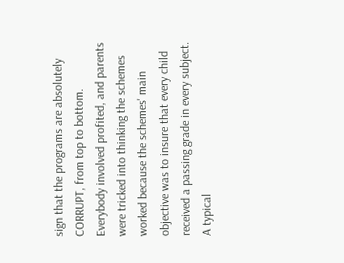sign that the programs are absolutely CORRUPT, from top to bottom. Everybody involved profited, and parents were tricked into thinking the schemes worked because the schemes' main objective was to insure that every child received a passing grade in every subject. A typical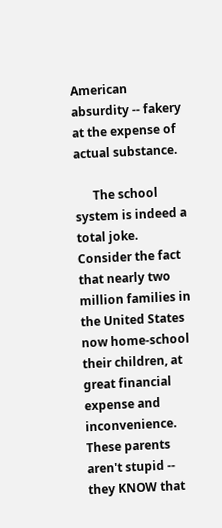American absurdity -- fakery at the expense of actual substance.

      The school system is indeed a total joke. Consider the fact that nearly two million families in the United States now home-school their children, at great financial expense and inconvenience. These parents aren't stupid -- they KNOW that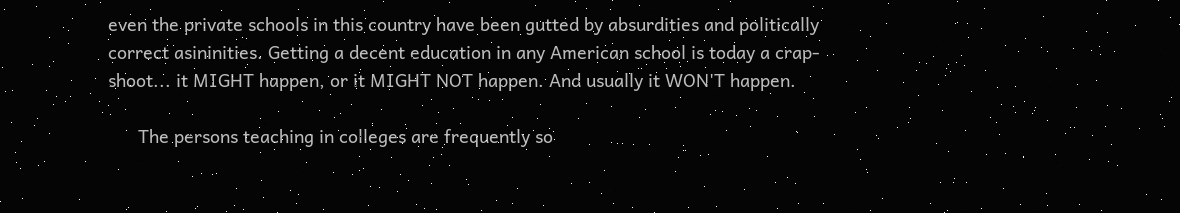even the private schools in this country have been gutted by absurdities and politically correct asininities. Getting a decent education in any American school is today a crap-shoot... it MIGHT happen, or it MIGHT NOT happen. And usually it WON'T happen.

      The persons teaching in colleges are frequently so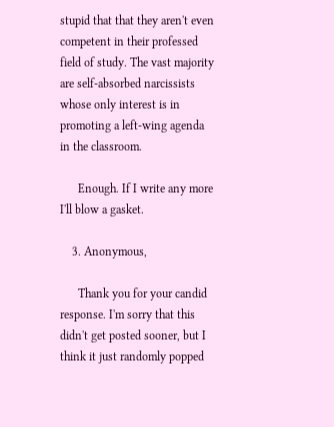stupid that that they aren't even competent in their professed field of study. The vast majority are self-absorbed narcissists whose only interest is in promoting a left-wing agenda in the classroom.

      Enough. If I write any more I'll blow a gasket.

    3. Anonymous,

      Thank you for your candid response. I'm sorry that this didn't get posted sooner, but I think it just randomly popped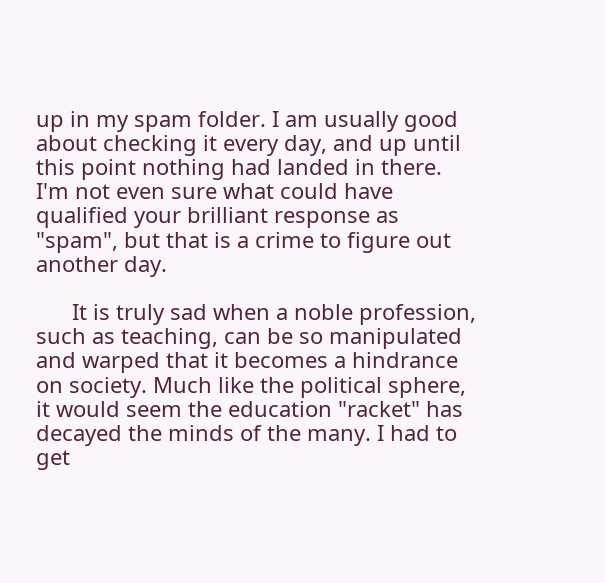up in my spam folder. I am usually good about checking it every day, and up until this point nothing had landed in there. I'm not even sure what could have qualified your brilliant response as "spam", but that is a crime to figure out another day.

      It is truly sad when a noble profession, such as teaching, can be so manipulated and warped that it becomes a hindrance on society. Much like the political sphere, it would seem the education "racket" has decayed the minds of the many. I had to get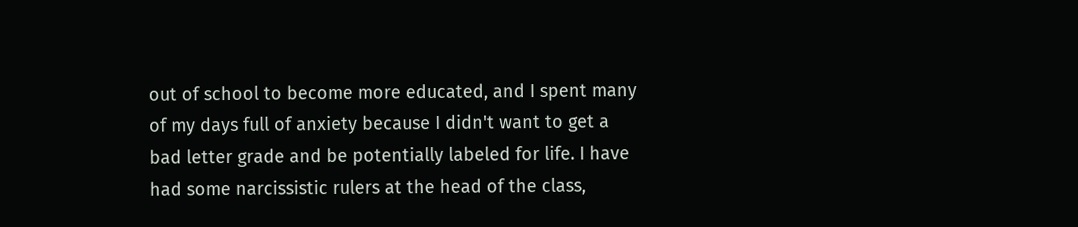out of school to become more educated, and I spent many of my days full of anxiety because I didn't want to get a bad letter grade and be potentially labeled for life. I have had some narcissistic rulers at the head of the class,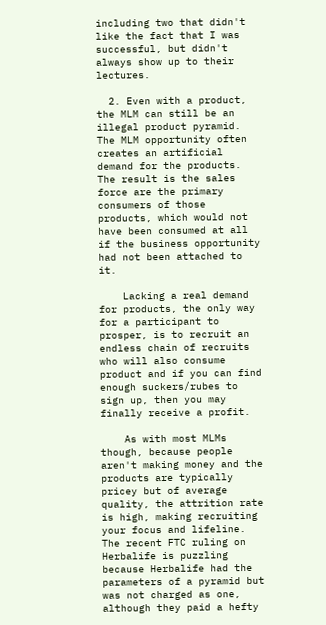including two that didn't like the fact that I was successful, but didn't always show up to their lectures.

  2. Even with a product, the MLM can still be an illegal product pyramid. The MLM opportunity often creates an artificial demand for the products. The result is the sales force are the primary consumers of those products, which would not have been consumed at all if the business opportunity had not been attached to it.

    Lacking a real demand for products, the only way for a participant to prosper, is to recruit an endless chain of recruits who will also consume product and if you can find enough suckers/rubes to sign up, then you may finally receive a profit.

    As with most MLMs though, because people aren't making money and the products are typically pricey but of average quality, the attrition rate is high, making recruiting your focus and lifeline. The recent FTC ruling on Herbalife is puzzling because Herbalife had the parameters of a pyramid but was not charged as one, although they paid a hefty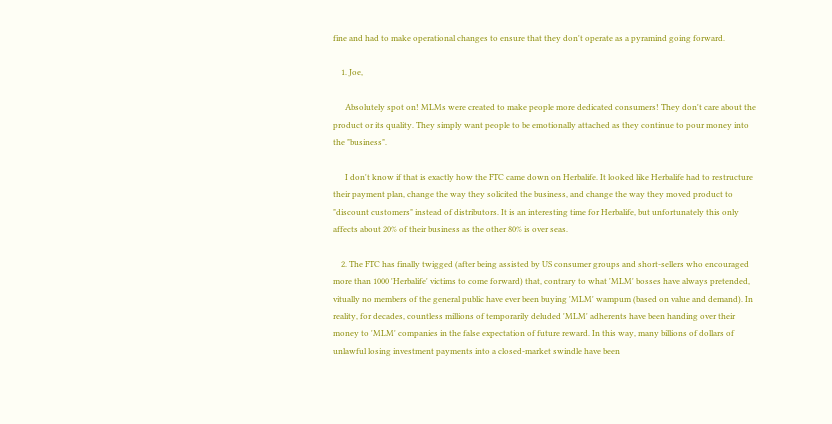fine and had to make operational changes to ensure that they don't operate as a pyramind going forward.

    1. Joe,

      Absolutely spot on! MLMs were created to make people more dedicated consumers! They don't care about the product or its quality. They simply want people to be emotionally attached as they continue to pour money into the "business".

      I don't know if that is exactly how the FTC came down on Herbalife. It looked like Herbalife had to restructure their payment plan, change the way they solicited the business, and change the way they moved product to "discount customers" instead of distributors. It is an interesting time for Herbalife, but unfortunately this only affects about 20% of their business as the other 80% is over seas.

    2. The FTC has finally twigged (after being assisted by US consumer groups and short-sellers who encouraged more than 1000 'Herbalife' victims to come forward) that, contrary to what 'MLM' bosses have always pretended, vitually no members of the general public have ever been buying 'MLM' wampum (based on value and demand). In reality, for decades, countless millions of temporarily deluded 'MLM' adherents have been handing over their money to 'MLM' companies in the false expectation of future reward. In this way, many billions of dollars of unlawful losing investment payments into a closed-market swindle have been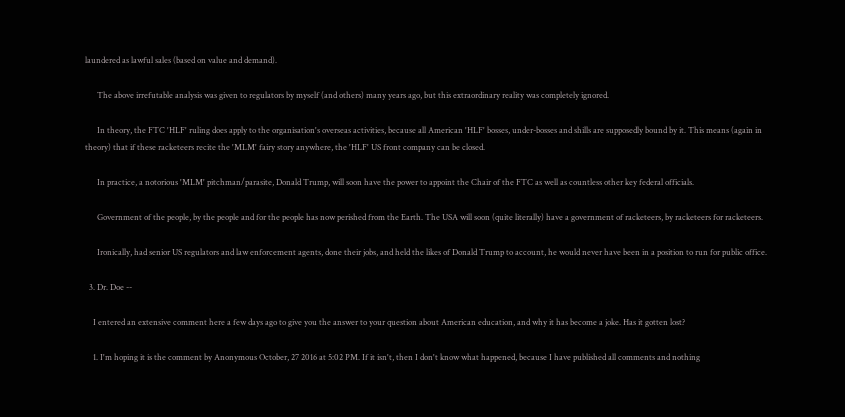laundered as lawful sales (based on value and demand).

      The above irrefutable analysis was given to regulators by myself (and others) many years ago, but this extraordinary reality was completely ignored.

      In theory, the FTC 'HLF' ruling does apply to the organisation's overseas activities, because all American 'HLF' bosses, under-bosses and shills are supposedly bound by it. This means (again in theory) that if these racketeers recite the 'MLM' fairy story anywhere, the 'HLF' US front company can be closed.

      In practice, a notorious 'MLM' pitchman/parasite, Donald Trump, will soon have the power to appoint the Chair of the FTC as well as countless other key federal officials.

      Government of the people, by the people and for the people has now perished from the Earth. The USA will soon (quite literally) have a government of racketeers, by racketeers for racketeers.

      Ironically, had senior US regulators and law enforcement agents, done their jobs, and held the likes of Donald Trump to account, he would never have been in a position to run for public office.

  3. Dr. Doe --

    I entered an extensive comment here a few days ago to give you the answer to your question about American education, and why it has become a joke. Has it gotten lost?

    1. I'm hoping it is the comment by Anonymous October, 27 2016 at 5:02 PM. If it isn't, then I don't know what happened, because I have published all comments and nothing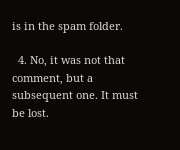is in the spam folder.

  4. No, it was not that comment, but a subsequent one. It must be lost.